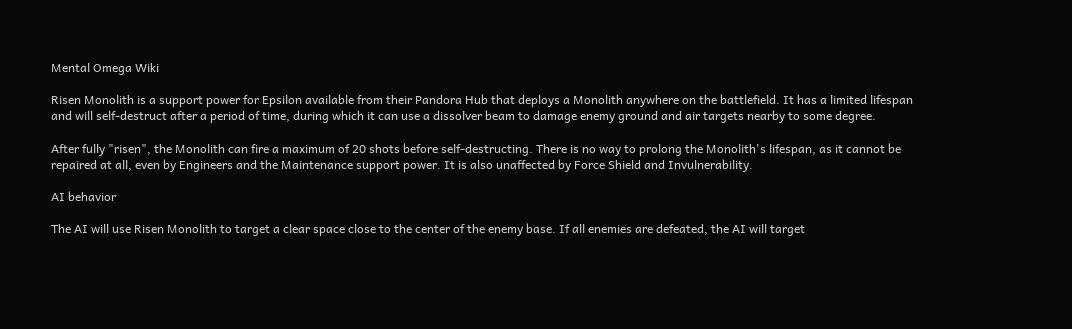Mental Omega Wiki

Risen Monolith is a support power for Epsilon available from their Pandora Hub that deploys a Monolith anywhere on the battlefield. It has a limited lifespan and will self-destruct after a period of time, during which it can use a dissolver beam to damage enemy ground and air targets nearby to some degree.

After fully "risen", the Monolith can fire a maximum of 20 shots before self-destructing. There is no way to prolong the Monolith's lifespan, as it cannot be repaired at all, even by Engineers and the Maintenance support power. It is also unaffected by Force Shield and Invulnerability.

AI behavior

The AI will use Risen Monolith to target a clear space close to the center of the enemy base. If all enemies are defeated, the AI will target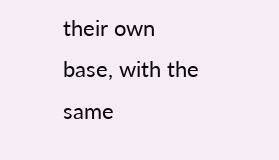their own base, with the same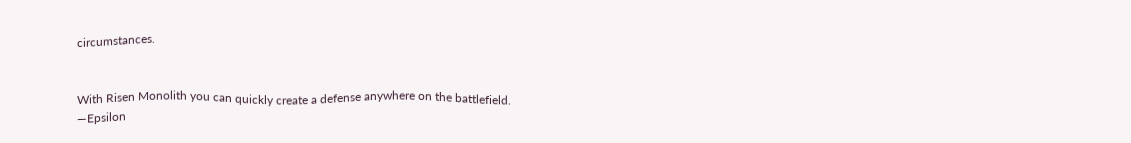circumstances.


With Risen Monolith you can quickly create a defense anywhere on the battlefield.
—Epsilon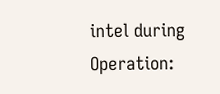intel during Operation: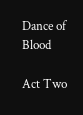Dance of Blood

Act Two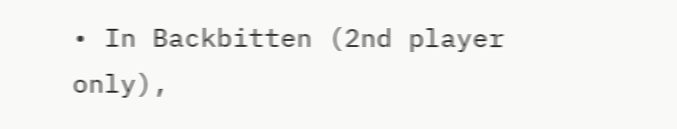• In Backbitten (2nd player only),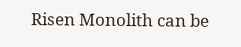Risen Monolith can be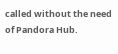called without the need of Pandora Hub.